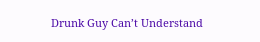Drunk Guy Can’t Understand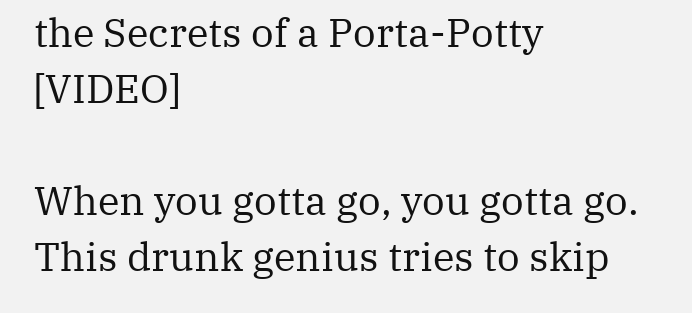the Secrets of a Porta-Potty [VIDEO]

When you gotta go, you gotta go. This drunk genius tries to skip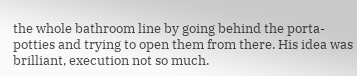the whole bathroom line by going behind the porta-potties and trying to open them from there. His idea was brilliant, execution not so much.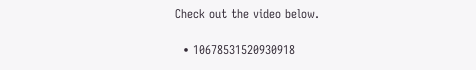Check out the video below.

  • 10678531520930918